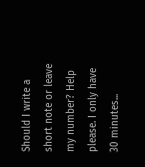Should I write a short note or leave my number? Help please. I only have 30 minutes...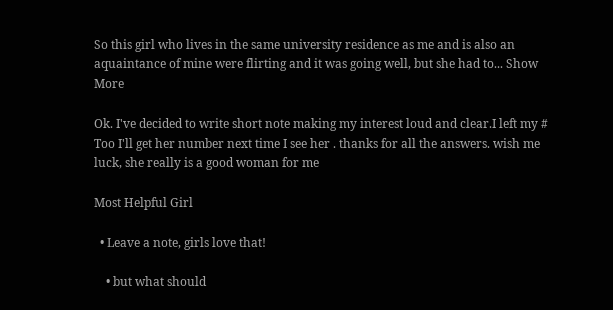So this girl who lives in the same university residence as me and is also an aquaintance of mine were flirting and it was going well, but she had to... Show More

Ok. I've decided to write short note making my interest loud and clear.I left my # Too I'll get her number next time I see her . thanks for all the answers. wish me luck, she really is a good woman for me

Most Helpful Girl

  • Leave a note, girls love that!

    • but what should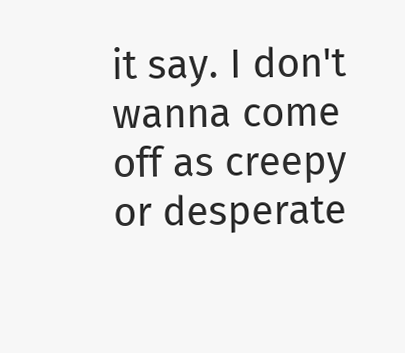it say. I don't wanna come off as creepy or desperate